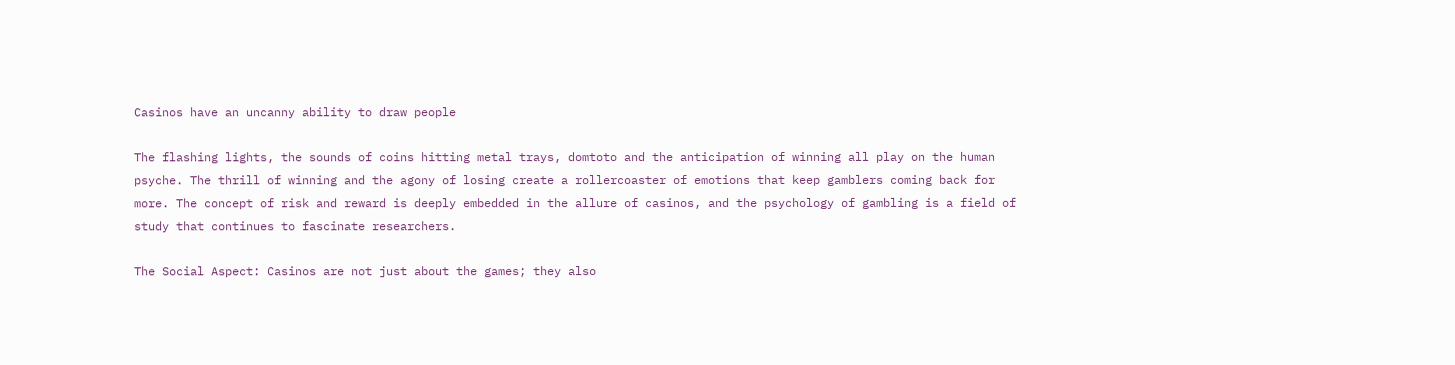Casinos have an uncanny ability to draw people

The flashing lights, the sounds of coins hitting metal trays, domtoto and the anticipation of winning all play on the human psyche. The thrill of winning and the agony of losing create a rollercoaster of emotions that keep gamblers coming back for more. The concept of risk and reward is deeply embedded in the allure of casinos, and the psychology of gambling is a field of study that continues to fascinate researchers.

The Social Aspect: Casinos are not just about the games; they also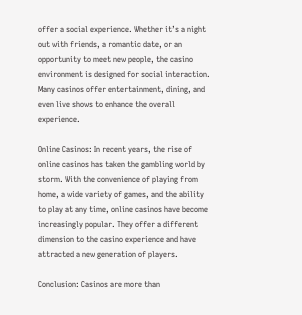offer a social experience. Whether it’s a night out with friends, a romantic date, or an opportunity to meet new people, the casino environment is designed for social interaction. Many casinos offer entertainment, dining, and even live shows to enhance the overall experience.

Online Casinos: In recent years, the rise of online casinos has taken the gambling world by storm. With the convenience of playing from home, a wide variety of games, and the ability to play at any time, online casinos have become increasingly popular. They offer a different dimension to the casino experience and have attracted a new generation of players.

Conclusion: Casinos are more than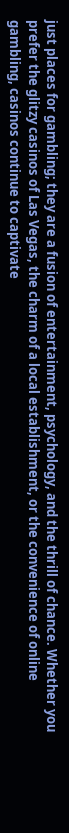just places for gambling; they are a fusion of entertainment, psychology, and the thrill of chance. Whether you prefer the glitzy casinos of Las Vegas, the charm of a local establishment, or the convenience of online gambling, casinos continue to captivate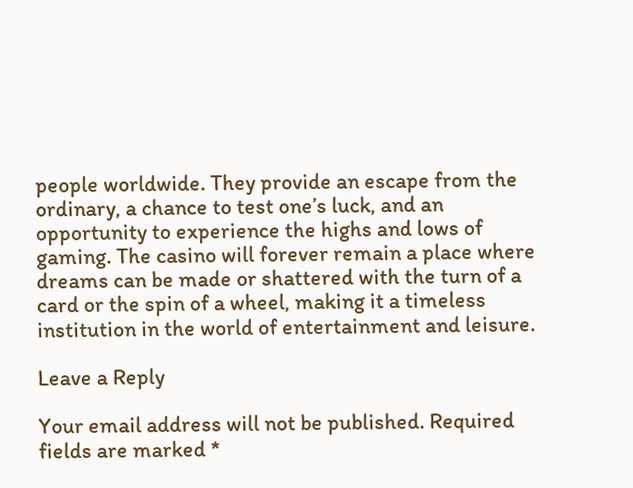people worldwide. They provide an escape from the ordinary, a chance to test one’s luck, and an opportunity to experience the highs and lows of gaming. The casino will forever remain a place where dreams can be made or shattered with the turn of a card or the spin of a wheel, making it a timeless institution in the world of entertainment and leisure.

Leave a Reply

Your email address will not be published. Required fields are marked *